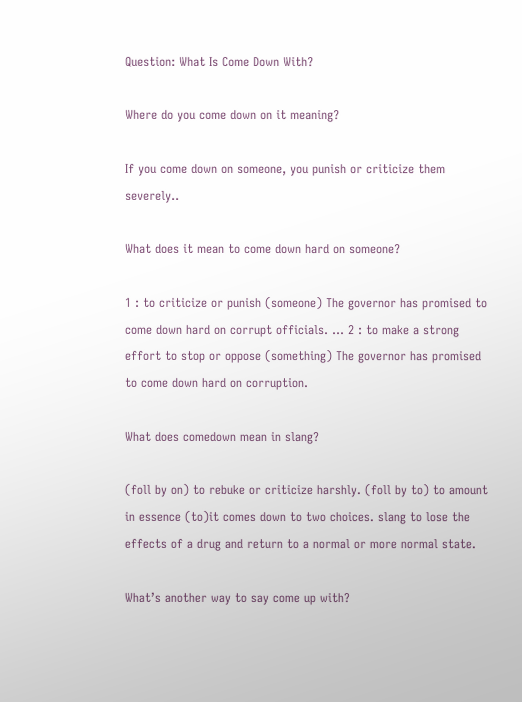Question: What Is Come Down With?

Where do you come down on it meaning?

If you come down on someone, you punish or criticize them severely..

What does it mean to come down hard on someone?

1 : to criticize or punish (someone) The governor has promised to come down hard on corrupt officials. … 2 : to make a strong effort to stop or oppose (something) The governor has promised to come down hard on corruption.

What does comedown mean in slang?

(foll by on) to rebuke or criticize harshly. (foll by to) to amount in essence (to)it comes down to two choices. slang to lose the effects of a drug and return to a normal or more normal state.

What’s another way to say come up with?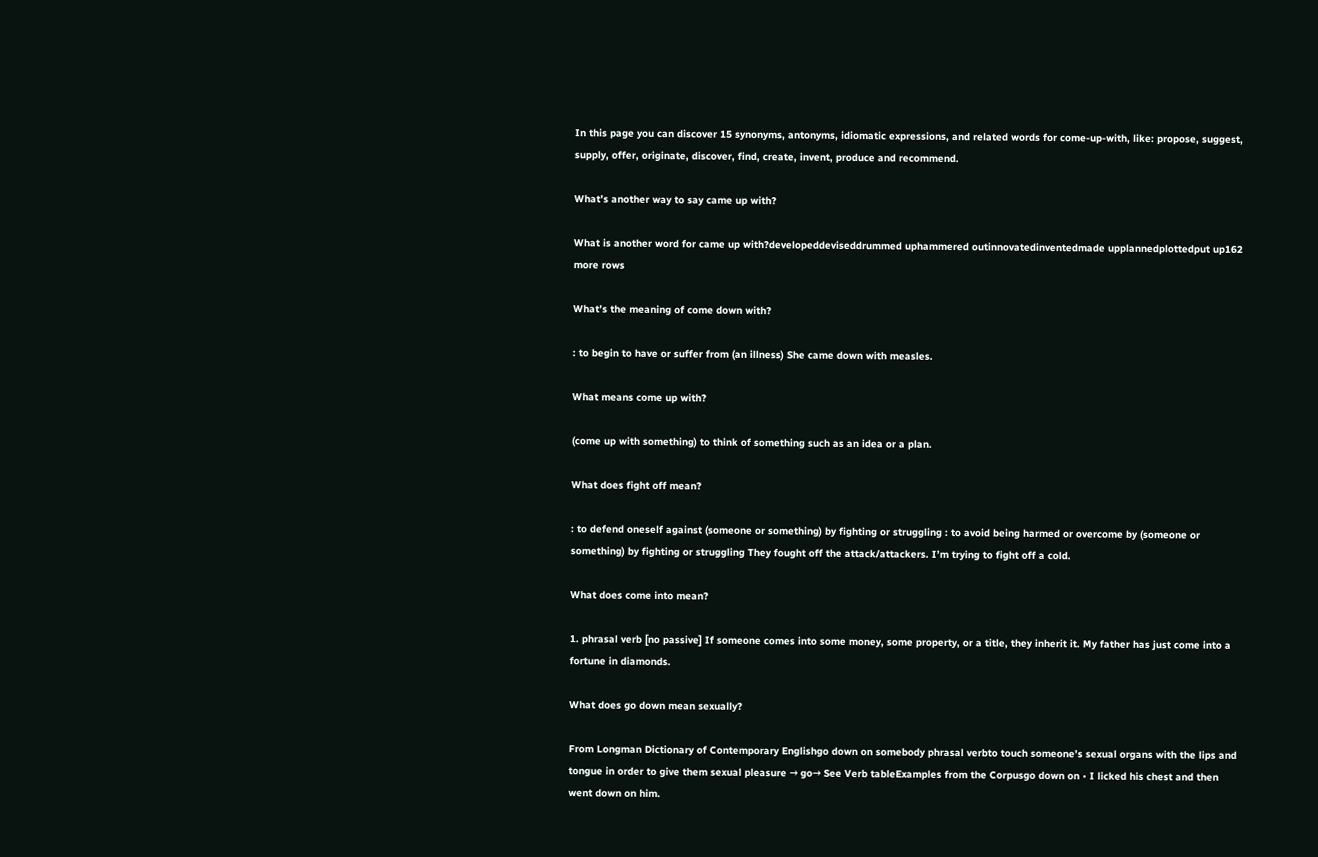In this page you can discover 15 synonyms, antonyms, idiomatic expressions, and related words for come-up-with, like: propose, suggest, supply, offer, originate, discover, find, create, invent, produce and recommend.

What’s another way to say came up with?

What is another word for came up with?developeddeviseddrummed uphammered outinnovatedinventedmade upplannedplottedput up162 more rows

What’s the meaning of come down with?

: to begin to have or suffer from (an illness) She came down with measles.

What means come up with?

(come up with something) to think of something such as an idea or a plan.

What does fight off mean?

: to defend oneself against (someone or something) by fighting or struggling : to avoid being harmed or overcome by (someone or something) by fighting or struggling They fought off the attack/attackers. I’m trying to fight off a cold.

What does come into mean?

1. phrasal verb [no passive] If someone comes into some money, some property, or a title, they inherit it. My father has just come into a fortune in diamonds.

What does go down mean sexually?

From Longman Dictionary of Contemporary Englishgo down on somebody phrasal verbto touch someone’s sexual organs with the lips and tongue in order to give them sexual pleasure → go→ See Verb tableExamples from the Corpusgo down on • I licked his chest and then went down on him.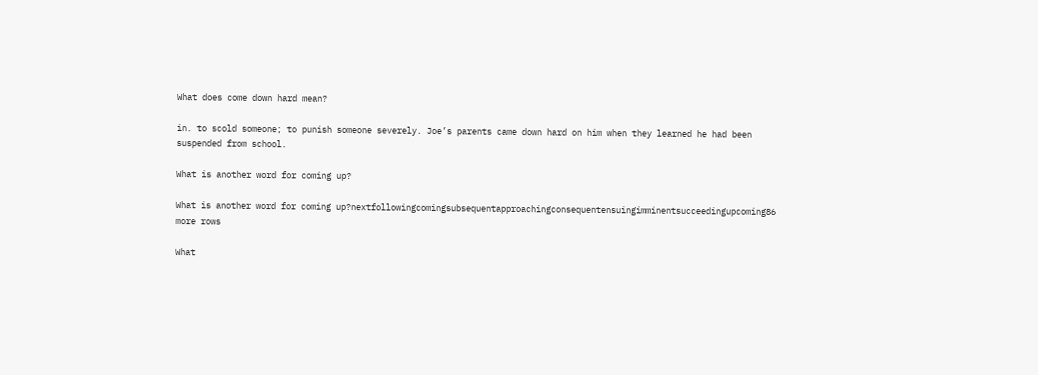What does come down hard mean?

in. to scold someone; to punish someone severely. Joe’s parents came down hard on him when they learned he had been suspended from school.

What is another word for coming up?

What is another word for coming up?nextfollowingcomingsubsequentapproachingconsequentensuingimminentsucceedingupcoming86 more rows

What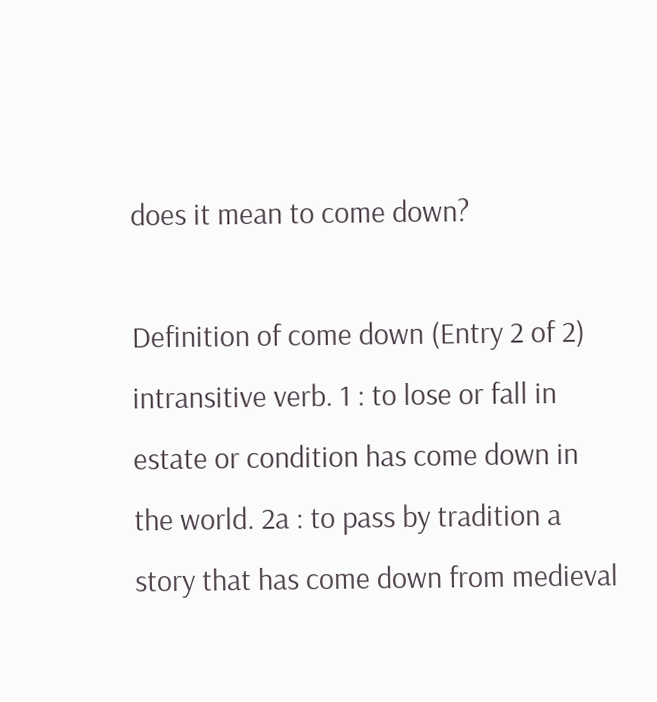does it mean to come down?

Definition of come down (Entry 2 of 2) intransitive verb. 1 : to lose or fall in estate or condition has come down in the world. 2a : to pass by tradition a story that has come down from medieval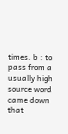times. b : to pass from a usually high source word came down that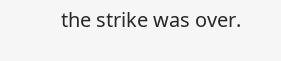the strike was over.